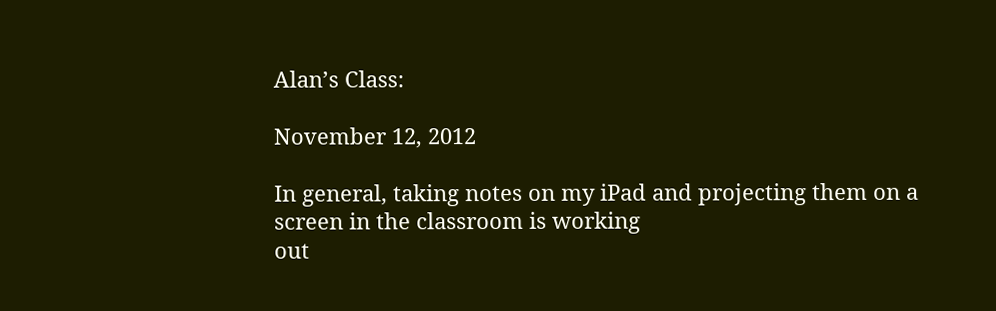Alan’s Class:

November 12, 2012

In general, taking notes on my iPad and projecting them on a screen in the classroom is working
out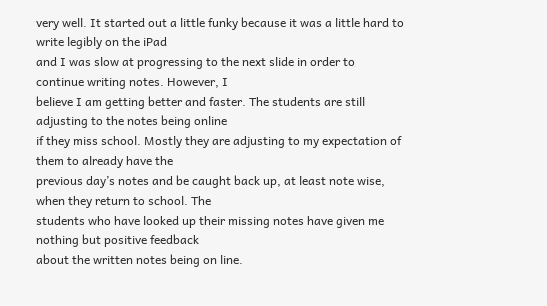very well. It started out a little funky because it was a little hard to write legibly on the iPad
and I was slow at progressing to the next slide in order to continue writing notes. However, I
believe I am getting better and faster. The students are still adjusting to the notes being online
if they miss school. Mostly they are adjusting to my expectation of them to already have the
previous day’s notes and be caught back up, at least note wise, when they return to school. The
students who have looked up their missing notes have given me nothing but positive feedback
about the written notes being on line.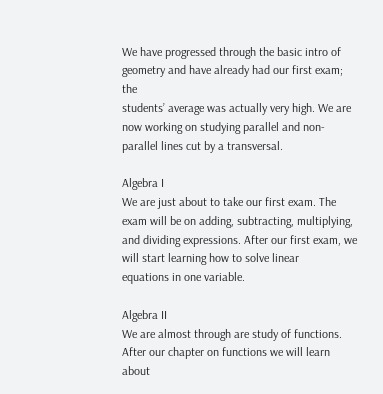We have progressed through the basic intro of geometry and have already had our first exam; the
students’ average was actually very high. We are now working on studying parallel and non-
parallel lines cut by a transversal.

Algebra I
We are just about to take our first exam. The exam will be on adding, subtracting, multiplying,
and dividing expressions. After our first exam, we will start learning how to solve linear
equations in one variable.

Algebra II
We are almost through are study of functions. After our chapter on functions we will learn about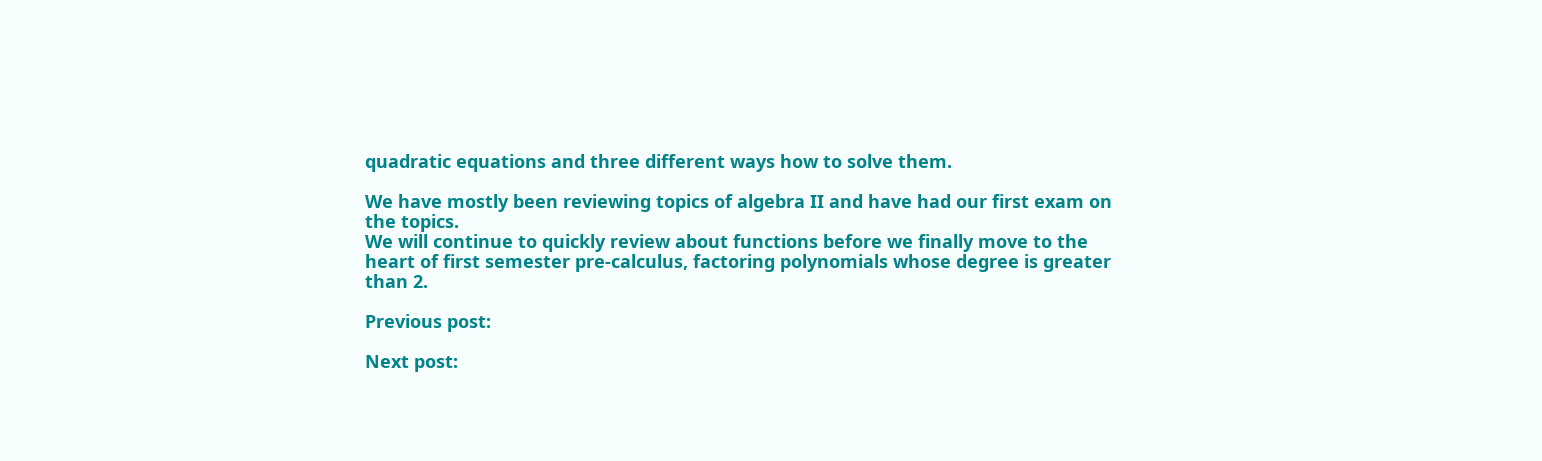quadratic equations and three different ways how to solve them.

We have mostly been reviewing topics of algebra II and have had our first exam on the topics.
We will continue to quickly review about functions before we finally move to the heart of first semester pre-calculus, factoring polynomials whose degree is greater than 2.

Previous post:

Next post: